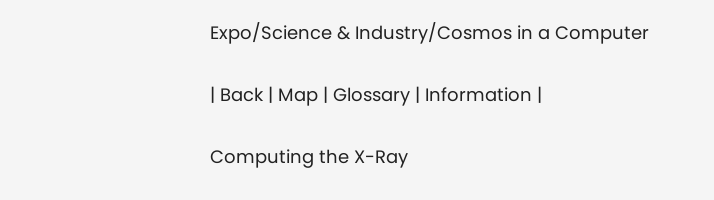Expo/Science & Industry/Cosmos in a Computer

| Back | Map | Glossary | Information |

Computing the X-Ray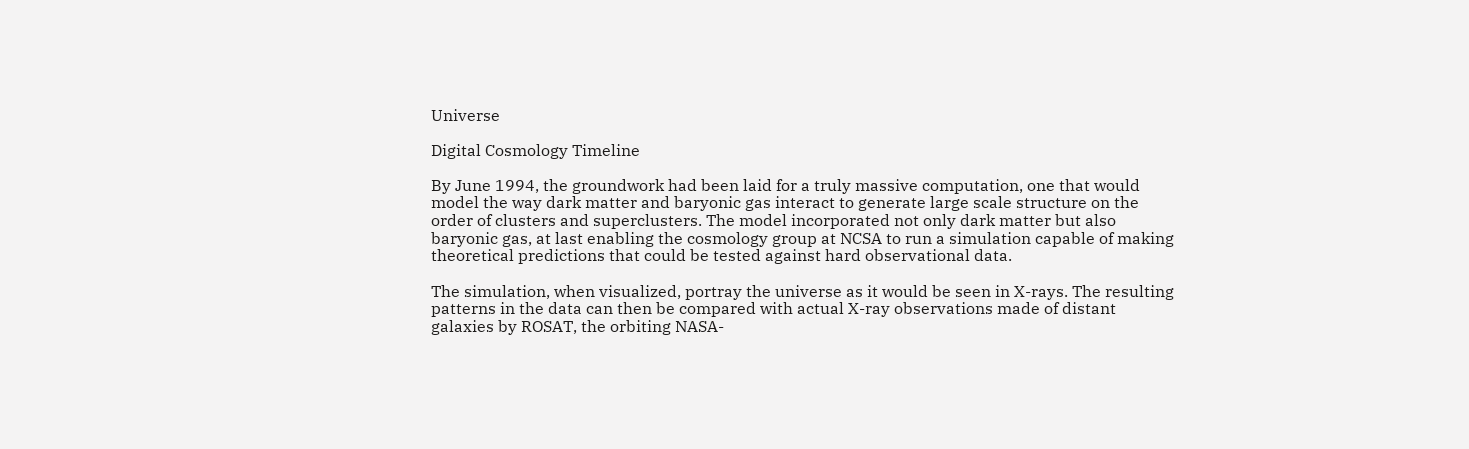Universe

Digital Cosmology Timeline

By June 1994, the groundwork had been laid for a truly massive computation, one that would model the way dark matter and baryonic gas interact to generate large scale structure on the order of clusters and superclusters. The model incorporated not only dark matter but also baryonic gas, at last enabling the cosmology group at NCSA to run a simulation capable of making theoretical predictions that could be tested against hard observational data.

The simulation, when visualized, portray the universe as it would be seen in X-rays. The resulting patterns in the data can then be compared with actual X-ray observations made of distant galaxies by ROSAT, the orbiting NASA-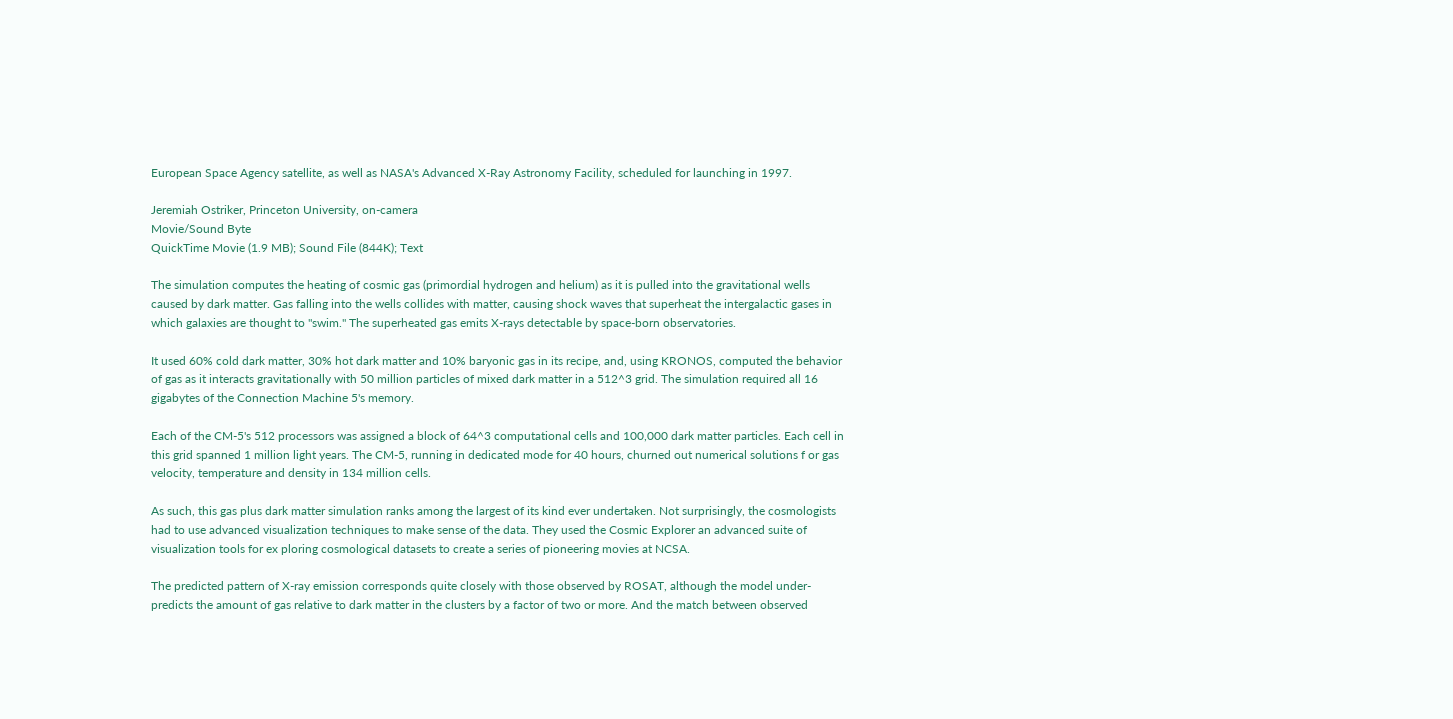European Space Agency satellite, as well as NASA's Advanced X-Ray Astronomy Facility, scheduled for launching in 1997.

Jeremiah Ostriker, Princeton University, on-camera
Movie/Sound Byte
QuickTime Movie (1.9 MB); Sound File (844K); Text

The simulation computes the heating of cosmic gas (primordial hydrogen and helium) as it is pulled into the gravitational wells caused by dark matter. Gas falling into the wells collides with matter, causing shock waves that superheat the intergalactic gases in which galaxies are thought to "swim." The superheated gas emits X-rays detectable by space-born observatories.

It used 60% cold dark matter, 30% hot dark matter and 10% baryonic gas in its recipe, and, using KRONOS, computed the behavior of gas as it interacts gravitationally with 50 million particles of mixed dark matter in a 512^3 grid. The simulation required all 16 gigabytes of the Connection Machine 5's memory.

Each of the CM-5's 512 processors was assigned a block of 64^3 computational cells and 100,000 dark matter particles. Each cell in this grid spanned 1 million light years. The CM-5, running in dedicated mode for 40 hours, churned out numerical solutions f or gas velocity, temperature and density in 134 million cells.

As such, this gas plus dark matter simulation ranks among the largest of its kind ever undertaken. Not surprisingly, the cosmologists had to use advanced visualization techniques to make sense of the data. They used the Cosmic Explorer an advanced suite of visualization tools for ex ploring cosmological datasets to create a series of pioneering movies at NCSA.

The predicted pattern of X-ray emission corresponds quite closely with those observed by ROSAT, although the model under-predicts the amount of gas relative to dark matter in the clusters by a factor of two or more. And the match between observed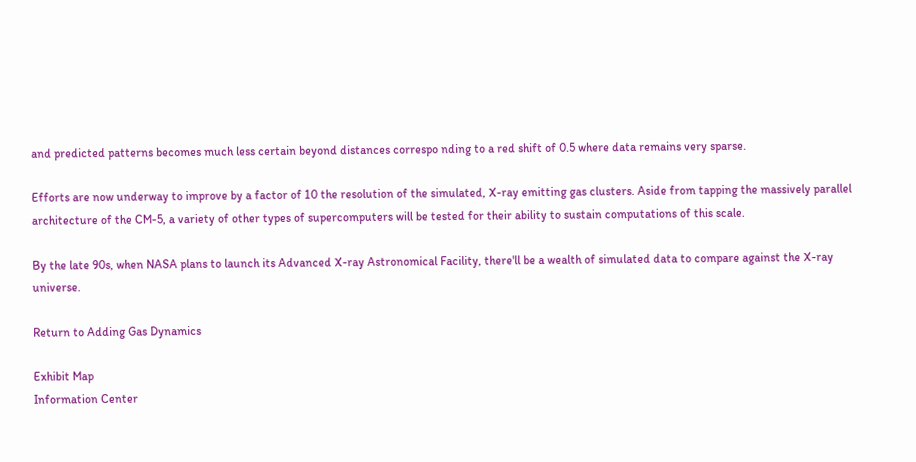and predicted patterns becomes much less certain beyond distances correspo nding to a red shift of 0.5 where data remains very sparse.

Efforts are now underway to improve by a factor of 10 the resolution of the simulated, X-ray emitting gas clusters. Aside from tapping the massively parallel architecture of the CM-5, a variety of other types of supercomputers will be tested for their ability to sustain computations of this scale.

By the late 90s, when NASA plans to launch its Advanced X-ray Astronomical Facility, there'll be a wealth of simulated data to compare against the X-ray universe.

Return to Adding Gas Dynamics

Exhibit Map
Information Center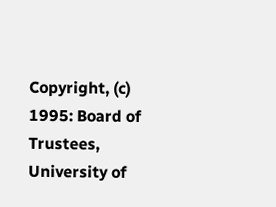Copyright, (c) 1995: Board of Trustees, University of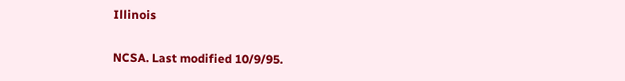Illinois

NCSA. Last modified 10/9/95.